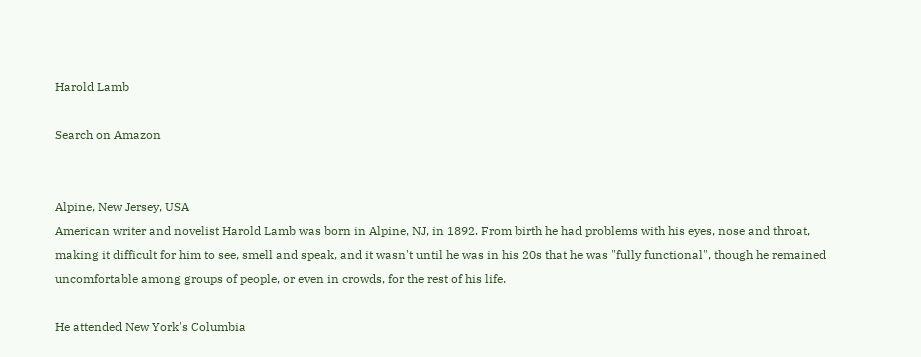Harold Lamb

Search on Amazon


Alpine, New Jersey, USA
American writer and novelist Harold Lamb was born in Alpine, NJ, in 1892. From birth he had problems with his eyes, nose and throat, making it difficult for him to see, smell and speak, and it wasn't until he was in his 20s that he was "fully functional", though he remained uncomfortable among groups of people, or even in crowds, for the rest of his life.

He attended New York's Columbia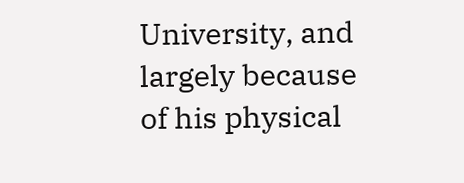University, and largely because of his physical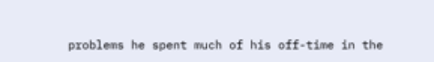problems he spent much of his off-time in the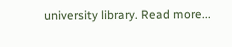university library. Read more...